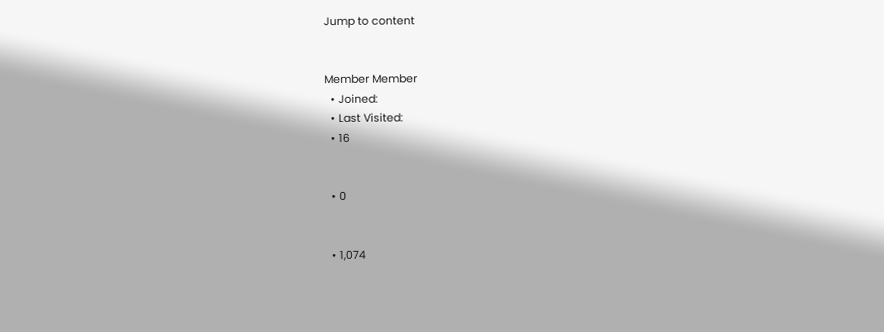Jump to content


Member Member
  • Joined:
  • Last Visited:
  • 16


  • 0


  • 1,074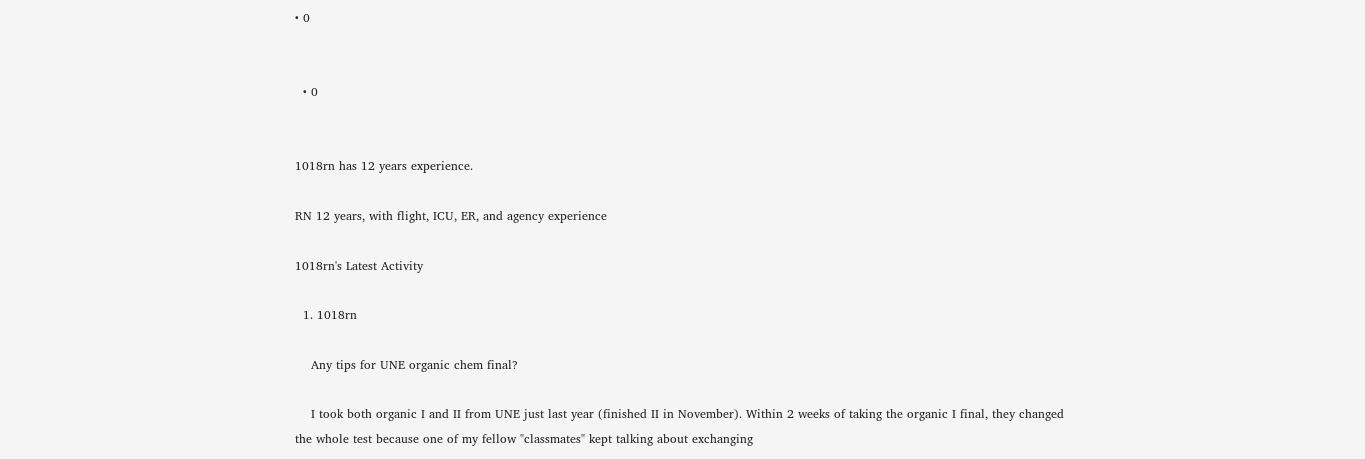• 0


  • 0


1018rn has 12 years experience.

RN 12 years, with flight, ICU, ER, and agency experience

1018rn's Latest Activity

  1. 1018rn

    Any tips for UNE organic chem final?

    I took both organic I and II from UNE just last year (finished II in November). Within 2 weeks of taking the organic I final, they changed the whole test because one of my fellow "classmates" kept talking about exchanging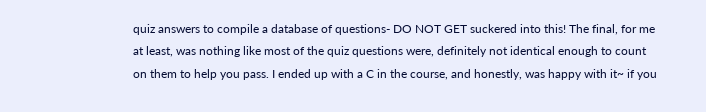quiz answers to compile a database of questions- DO NOT GET suckered into this! The final, for me at least, was nothing like most of the quiz questions were, definitely not identical enough to count on them to help you pass. I ended up with a C in the course, and honestly, was happy with it~ if you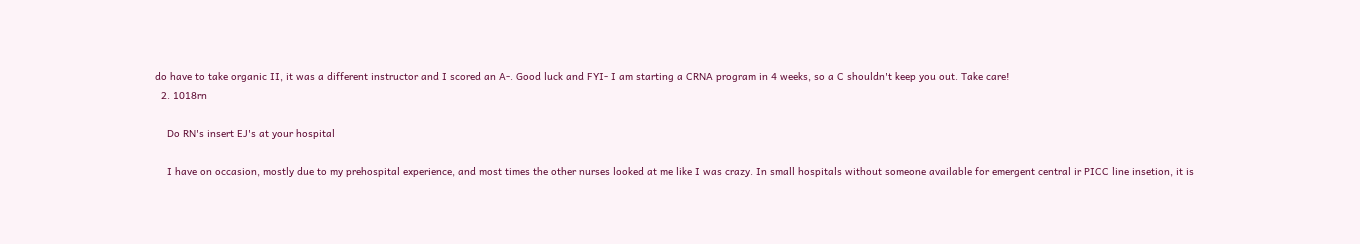do have to take organic II, it was a different instructor and I scored an A-. Good luck and FYI- I am starting a CRNA program in 4 weeks, so a C shouldn't keep you out. Take care!
  2. 1018rn

    Do RN's insert EJ's at your hospital

    I have on occasion, mostly due to my prehospital experience, and most times the other nurses looked at me like I was crazy. In small hospitals without someone available for emergent central ir PICC line insetion, it is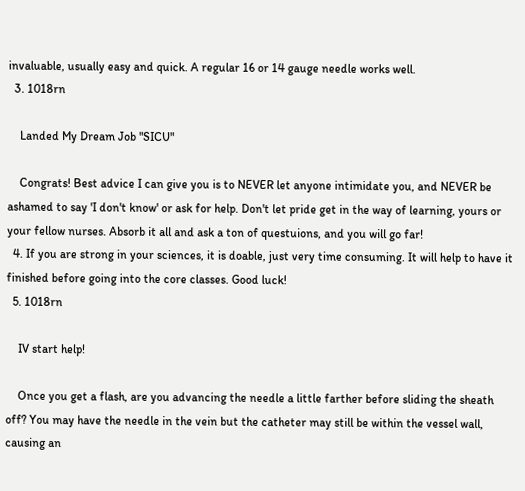invaluable, usually easy and quick. A regular 16 or 14 gauge needle works well.
  3. 1018rn

    Landed My Dream Job "SICU"

    Congrats! Best advice I can give you is to NEVER let anyone intimidate you, and NEVER be ashamed to say 'I don't know' or ask for help. Don't let pride get in the way of learning, yours or your fellow nurses. Absorb it all and ask a ton of questuions, and you will go far!
  4. If you are strong in your sciences, it is doable, just very time consuming. It will help to have it finished before going into the core classes. Good luck!
  5. 1018rn

    IV start help!

    Once you get a flash, are you advancing the needle a little farther before sliding the sheath off? You may have the needle in the vein but the catheter may still be within the vessel wall, causing an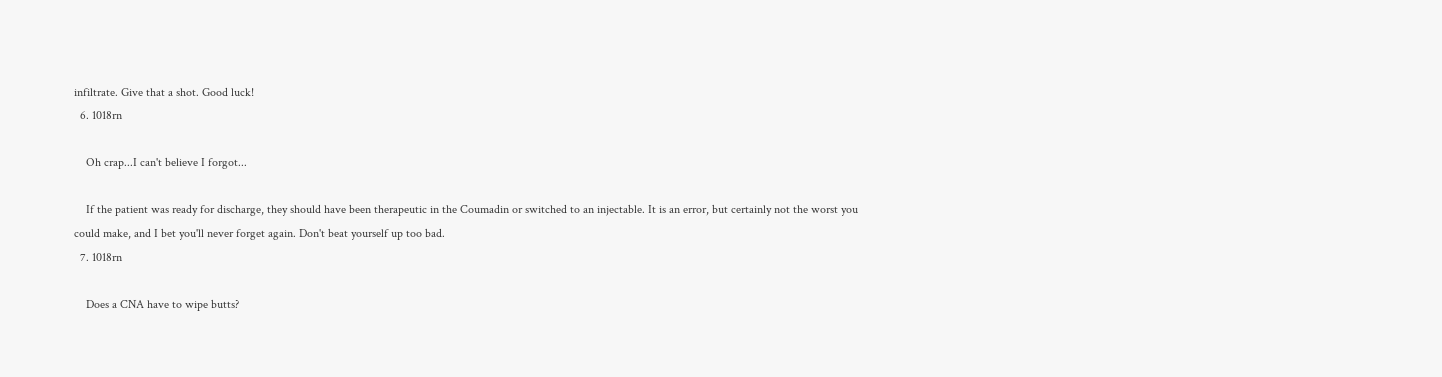infiltrate. Give that a shot. Good luck!
  6. 1018rn

    Oh crap...I can't believe I forgot...

    If the patient was ready for discharge, they should have been therapeutic in the Coumadin or switched to an injectable. It is an error, but certainly not the worst you could make, and I bet you'll never forget again. Don't beat yourself up too bad.
  7. 1018rn

    Does a CNA have to wipe butts?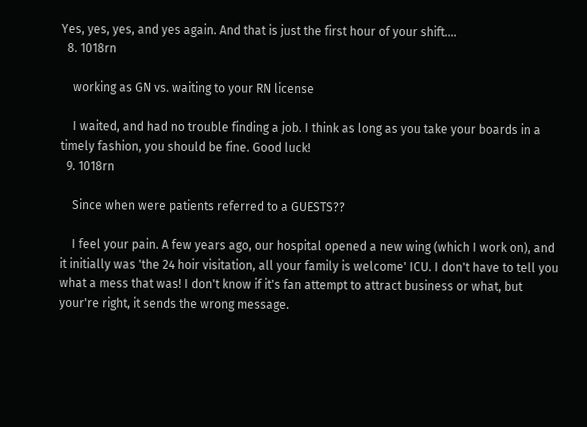Yes, yes, yes, and yes again. And that is just the first hour of your shift....
  8. 1018rn

    working as GN vs. waiting to your RN license

    I waited, and had no trouble finding a job. I think as long as you take your boards in a timely fashion, you should be fine. Good luck!
  9. 1018rn

    Since when were patients referred to a GUESTS??

    I feel your pain. A few years ago, our hospital opened a new wing (which I work on), and it initially was 'the 24 hoir visitation, all your family is welcome' ICU. I don't have to tell you what a mess that was! I don't know if it's fan attempt to attract business or what, but your're right, it sends the wrong message.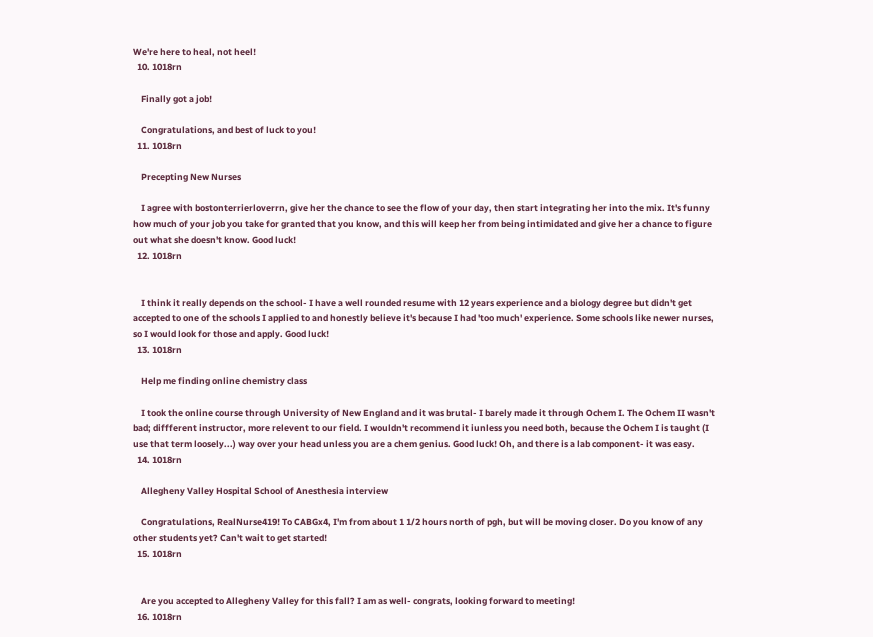We're here to heal, not heel!
  10. 1018rn

    Finally got a job!

    Congratulations, and best of luck to you!
  11. 1018rn

    Precepting New Nurses

    I agree with bostonterrierloverrn, give her the chance to see the flow of your day, then start integrating her into the mix. It's funny how much of your job you take for granted that you know, and this will keep her from being intimidated and give her a chance to figure out what she doesn't know. Good luck!
  12. 1018rn


    I think it really depends on the school- I have a well rounded resume with 12 years experience and a biology degree but didn't get accepted to one of the schools I applied to and honestly believe it's because I had 'too much' experience. Some schools like newer nurses, so I would look for those and apply. Good luck!
  13. 1018rn

    Help me finding online chemistry class

    I took the online course through University of New England and it was brutal- I barely made it through Ochem I. The Ochem II wasn't bad; diffferent instructor, more relevent to our field. I wouldn't recommend it iunless you need both, because the Ochem I is taught (I use that term loosely...) way over your head unless you are a chem genius. Good luck! Oh, and there is a lab component- it was easy.
  14. 1018rn

    Allegheny Valley Hospital School of Anesthesia interview

    Congratulations, RealNurse419! To CABGx4, I'm from about 1 1/2 hours north of pgh, but will be moving closer. Do you know of any other students yet? Can't wait to get started!
  15. 1018rn


    Are you accepted to Allegheny Valley for this fall? I am as well- congrats, looking forward to meeting!
  16. 1018rn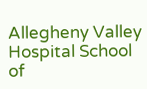Allegheny Valley Hospital School of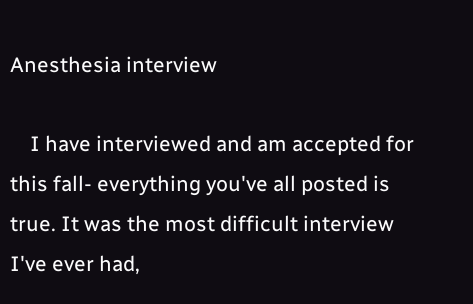Anesthesia interview

    I have interviewed and am accepted for this fall- everything you've all posted is true. It was the most difficult interview I've ever had,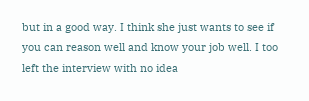but in a good way. I think she just wants to see if you can reason well and know your job well. I too left the interview with no idea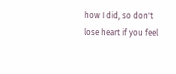how I did, so don't lose heart if you feel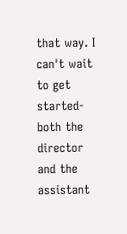that way. I can't wait to get started- both the director and the assistant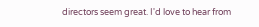directors seem great. I'd love to hear from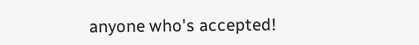anyone who's accepted!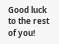Good luck to the rest of you!